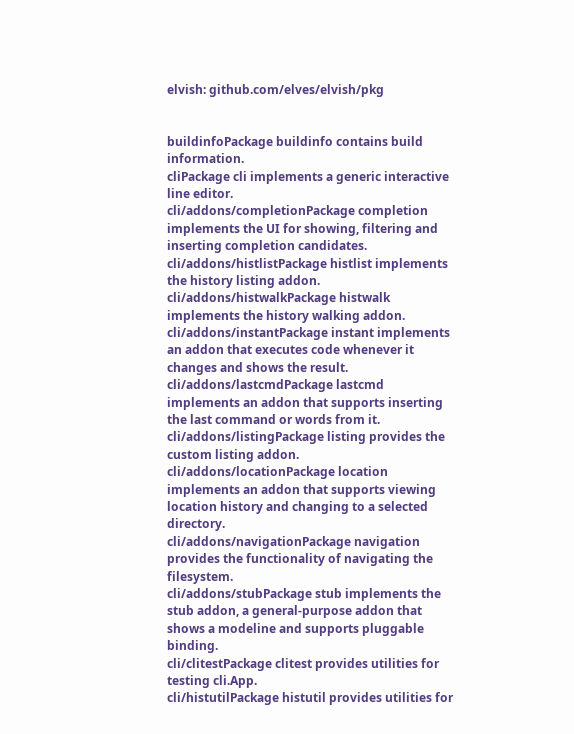elvish: github.com/elves/elvish/pkg


buildinfoPackage buildinfo contains build information.
cliPackage cli implements a generic interactive line editor.
cli/addons/completionPackage completion implements the UI for showing, filtering and inserting completion candidates.
cli/addons/histlistPackage histlist implements the history listing addon.
cli/addons/histwalkPackage histwalk implements the history walking addon.
cli/addons/instantPackage instant implements an addon that executes code whenever it changes and shows the result.
cli/addons/lastcmdPackage lastcmd implements an addon that supports inserting the last command or words from it.
cli/addons/listingPackage listing provides the custom listing addon.
cli/addons/locationPackage location implements an addon that supports viewing location history and changing to a selected directory.
cli/addons/navigationPackage navigation provides the functionality of navigating the filesystem.
cli/addons/stubPackage stub implements the stub addon, a general-purpose addon that shows a modeline and supports pluggable binding.
cli/clitestPackage clitest provides utilities for testing cli.App.
cli/histutilPackage histutil provides utilities for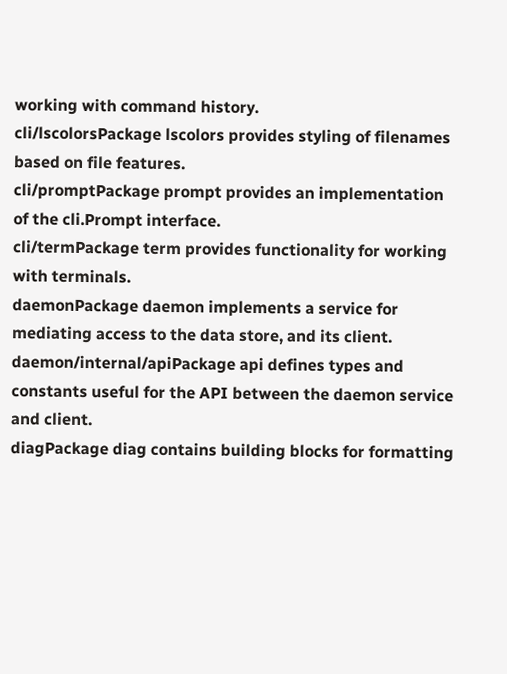working with command history.
cli/lscolorsPackage lscolors provides styling of filenames based on file features.
cli/promptPackage prompt provides an implementation of the cli.Prompt interface.
cli/termPackage term provides functionality for working with terminals.
daemonPackage daemon implements a service for mediating access to the data store, and its client.
daemon/internal/apiPackage api defines types and constants useful for the API between the daemon service and client.
diagPackage diag contains building blocks for formatting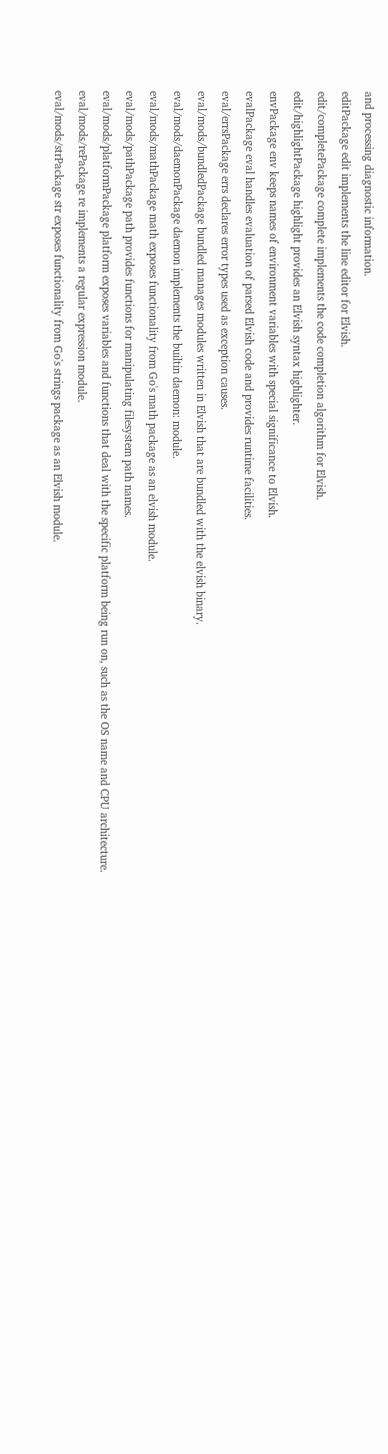and processing diagnostic information.
editPackage edit implements the line editor for Elvish.
edit/completePackage complete implements the code completion algorithm for Elvish.
edit/highlightPackage highlight provides an Elvish syntax highlighter.
envPackage env keeps names of environment variables with special significance to Elvish.
evalPackage eval handles evaluation of parsed Elvish code and provides runtime facilities.
eval/errsPackage errs declares error types used as exception causes.
eval/mods/bundledPackage bundled manages modules written in Elvish that are bundled with the elvish binary.
eval/mods/daemonPackage daemon implements the builtin daemon: module.
eval/mods/mathPackage math exposes functionality from Go's math package as an elvish module.
eval/mods/pathPackage path provides functions for manipulating filesystem path names.
eval/mods/platformPackage platform exposes variables and functions that deal with the specific platform being run on, such as the OS name and CPU architecture.
eval/mods/rePackage re implements a regular expression module.
eval/mods/strPackage str exposes functionality from Go's strings package as an Elvish module.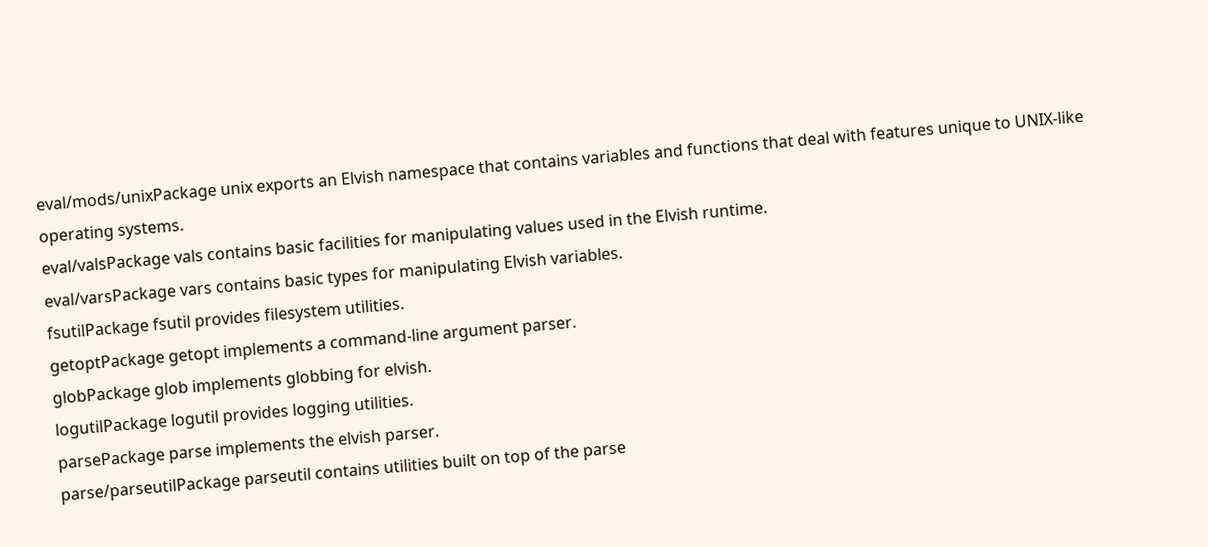eval/mods/unixPackage unix exports an Elvish namespace that contains variables and functions that deal with features unique to UNIX-like operating systems.
eval/valsPackage vals contains basic facilities for manipulating values used in the Elvish runtime.
eval/varsPackage vars contains basic types for manipulating Elvish variables.
fsutilPackage fsutil provides filesystem utilities.
getoptPackage getopt implements a command-line argument parser.
globPackage glob implements globbing for elvish.
logutilPackage logutil provides logging utilities.
parsePackage parse implements the elvish parser.
parse/parseutilPackage parseutil contains utilities built on top of the parse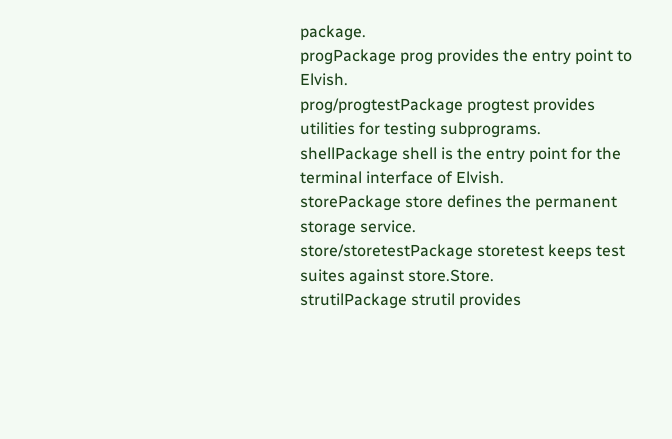package.
progPackage prog provides the entry point to Elvish.
prog/progtestPackage progtest provides utilities for testing subprograms.
shellPackage shell is the entry point for the terminal interface of Elvish.
storePackage store defines the permanent storage service.
store/storetestPackage storetest keeps test suites against store.Store.
strutilPackage strutil provides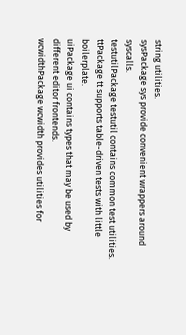string utilities.
sysPackage sys provide convenient wrappers around syscalls.
testutilPackage testutil contains common test utilities.
ttPackage tt supports table-driven tests with little boilerplate.
uiPackage ui contains types that may be used by different editor frontends.
wcwidthPackage wcwidth provides utilities for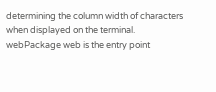determining the column width of characters when displayed on the terminal.
webPackage web is the entry point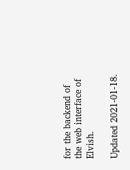for the backend of the web interface of Elvish.

Updated 2021-01-18.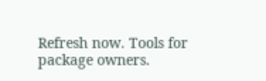Refresh now. Tools for package owners.